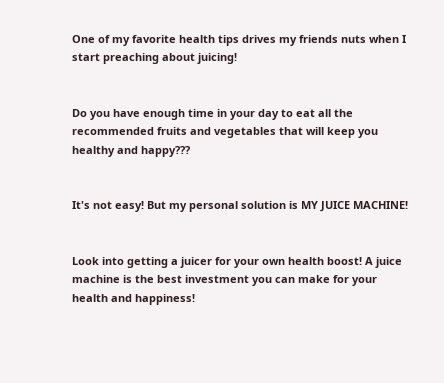One of my favorite health tips drives my friends nuts when I start preaching about juicing!


Do you have enough time in your day to eat all the recommended fruits and vegetables that will keep you healthy and happy???


It's not easy! But my personal solution is MY JUICE MACHINE!


Look into getting a juicer for your own health boost! A juice machine is the best investment you can make for your health and happiness!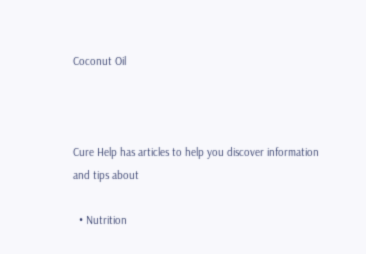Coconut Oil



Cure Help has articles to help you discover information and tips about

  • Nutrition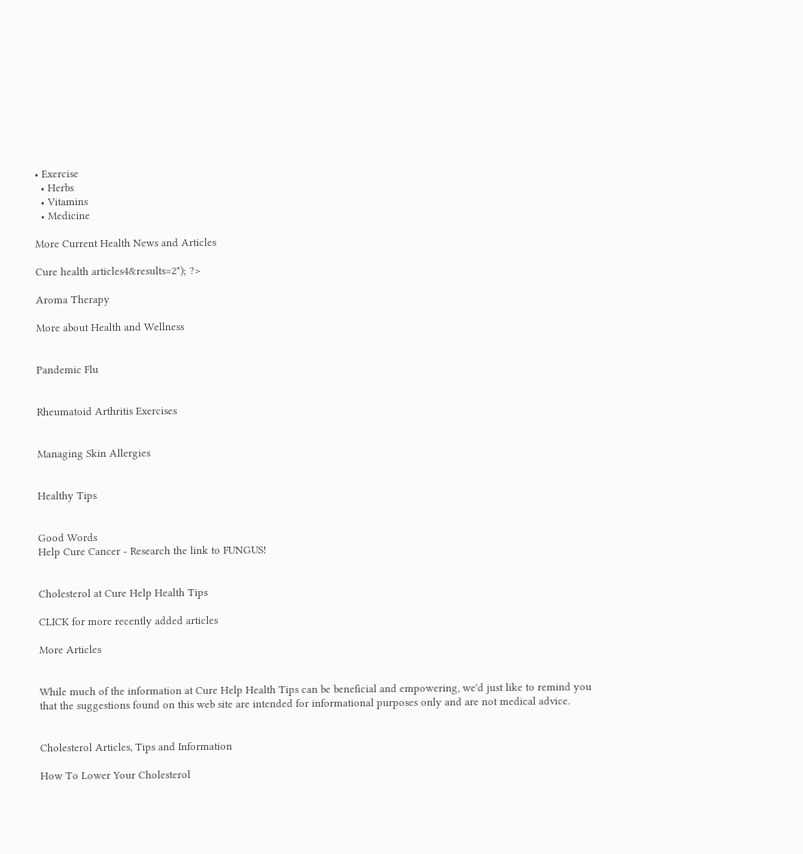• Exercise
  • Herbs
  • Vitamins
  • Medicine

More Current Health News and Articles

Cure health articles4&results=2"); ?>

Aroma Therapy

More about Health and Wellness


Pandemic Flu


Rheumatoid Arthritis Exercises


Managing Skin Allergies


Healthy Tips


Good Words
Help Cure Cancer - Research the link to FUNGUS!


Cholesterol at Cure Help Health Tips

CLICK for more recently added articles

More Articles


While much of the information at Cure Help Health Tips can be beneficial and empowering, we'd just like to remind you that the suggestions found on this web site are intended for informational purposes only and are not medical advice.


Cholesterol Articles, Tips and Information

How To Lower Your Cholesterol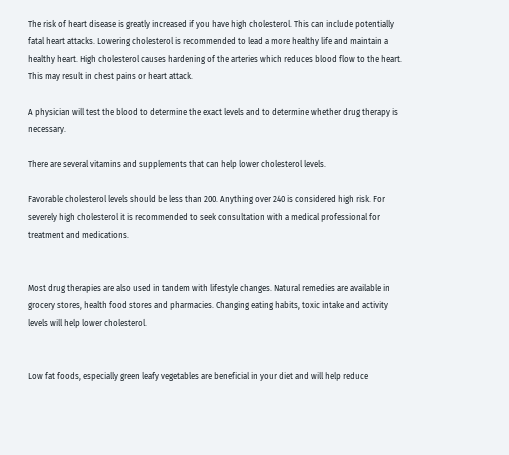The risk of heart disease is greatly increased if you have high cholesterol. This can include potentially fatal heart attacks. Lowering cholesterol is recommended to lead a more healthy life and maintain a healthy heart. High cholesterol causes hardening of the arteries which reduces blood flow to the heart. This may result in chest pains or heart attack.

A physician will test the blood to determine the exact levels and to determine whether drug therapy is necessary.

There are several vitamins and supplements that can help lower cholesterol levels.

Favorable cholesterol levels should be less than 200. Anything over 240 is considered high risk. For severely high cholesterol it is recommended to seek consultation with a medical professional for treatment and medications.


Most drug therapies are also used in tandem with lifestyle changes. Natural remedies are available in grocery stores, health food stores and pharmacies. Changing eating habits, toxic intake and activity levels will help lower cholesterol.


Low fat foods, especially green leafy vegetables are beneficial in your diet and will help reduce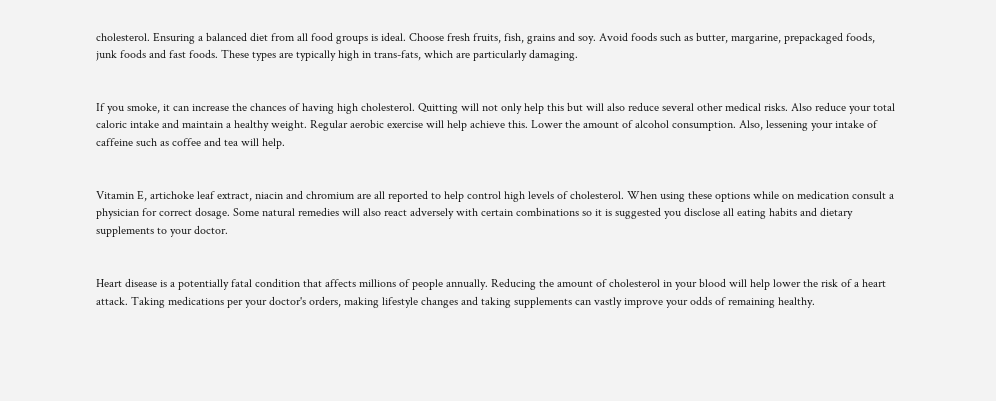cholesterol. Ensuring a balanced diet from all food groups is ideal. Choose fresh fruits, fish, grains and soy. Avoid foods such as butter, margarine, prepackaged foods, junk foods and fast foods. These types are typically high in trans-fats, which are particularly damaging.


If you smoke, it can increase the chances of having high cholesterol. Quitting will not only help this but will also reduce several other medical risks. Also reduce your total caloric intake and maintain a healthy weight. Regular aerobic exercise will help achieve this. Lower the amount of alcohol consumption. Also, lessening your intake of caffeine such as coffee and tea will help.


Vitamin E, artichoke leaf extract, niacin and chromium are all reported to help control high levels of cholesterol. When using these options while on medication consult a physician for correct dosage. Some natural remedies will also react adversely with certain combinations so it is suggested you disclose all eating habits and dietary supplements to your doctor.


Heart disease is a potentially fatal condition that affects millions of people annually. Reducing the amount of cholesterol in your blood will help lower the risk of a heart attack. Taking medications per your doctor's orders, making lifestyle changes and taking supplements can vastly improve your odds of remaining healthy.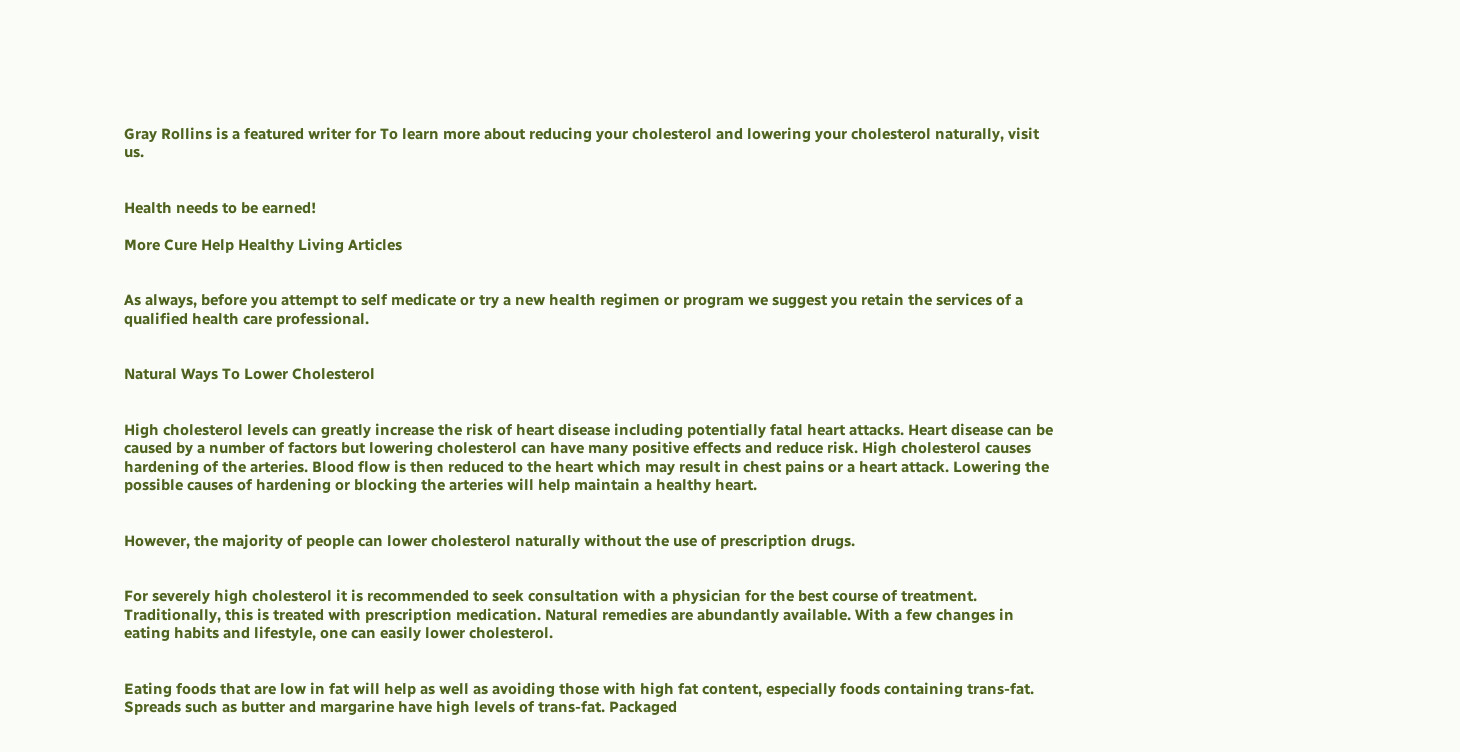Gray Rollins is a featured writer for To learn more about reducing your cholesterol and lowering your cholesterol naturally, visit us.


Health needs to be earned!

More Cure Help Healthy Living Articles


As always, before you attempt to self medicate or try a new health regimen or program we suggest you retain the services of a qualified health care professional.


Natural Ways To Lower Cholesterol


High cholesterol levels can greatly increase the risk of heart disease including potentially fatal heart attacks. Heart disease can be caused by a number of factors but lowering cholesterol can have many positive effects and reduce risk. High cholesterol causes hardening of the arteries. Blood flow is then reduced to the heart which may result in chest pains or a heart attack. Lowering the possible causes of hardening or blocking the arteries will help maintain a healthy heart.


However, the majority of people can lower cholesterol naturally without the use of prescription drugs.


For severely high cholesterol it is recommended to seek consultation with a physician for the best course of treatment. Traditionally, this is treated with prescription medication. Natural remedies are abundantly available. With a few changes in eating habits and lifestyle, one can easily lower cholesterol.


Eating foods that are low in fat will help as well as avoiding those with high fat content, especially foods containing trans-fat. Spreads such as butter and margarine have high levels of trans-fat. Packaged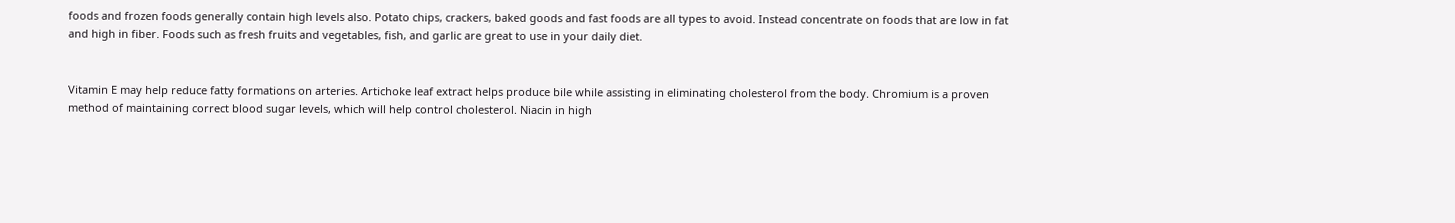foods and frozen foods generally contain high levels also. Potato chips, crackers, baked goods and fast foods are all types to avoid. Instead concentrate on foods that are low in fat and high in fiber. Foods such as fresh fruits and vegetables, fish, and garlic are great to use in your daily diet.


Vitamin E may help reduce fatty formations on arteries. Artichoke leaf extract helps produce bile while assisting in eliminating cholesterol from the body. Chromium is a proven method of maintaining correct blood sugar levels, which will help control cholesterol. Niacin in high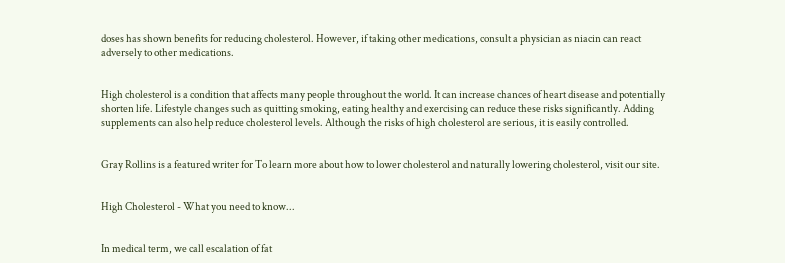doses has shown benefits for reducing cholesterol. However, if taking other medications, consult a physician as niacin can react adversely to other medications.


High cholesterol is a condition that affects many people throughout the world. It can increase chances of heart disease and potentially shorten life. Lifestyle changes such as quitting smoking, eating healthy and exercising can reduce these risks significantly. Adding supplements can also help reduce cholesterol levels. Although the risks of high cholesterol are serious, it is easily controlled.


Gray Rollins is a featured writer for To learn more about how to lower cholesterol and naturally lowering cholesterol, visit our site.


High Cholesterol - What you need to know...


In medical term, we call escalation of fat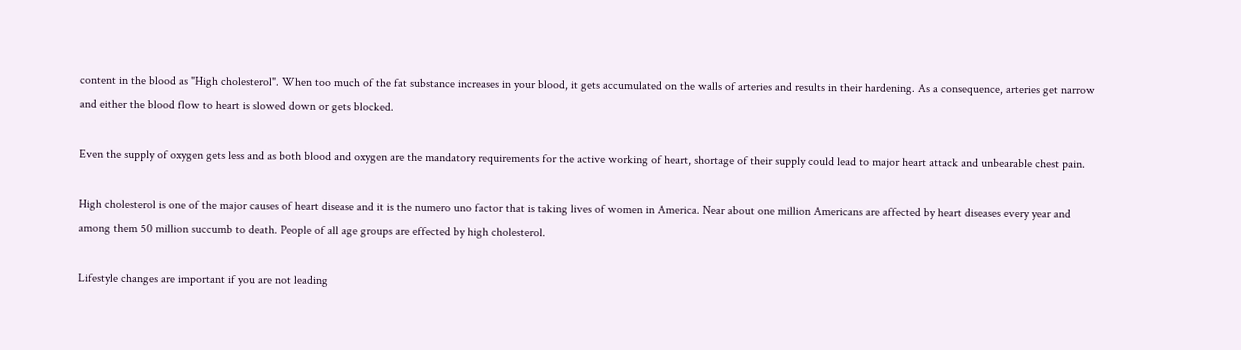content in the blood as "High cholesterol". When too much of the fat substance increases in your blood, it gets accumulated on the walls of arteries and results in their hardening. As a consequence, arteries get narrow and either the blood flow to heart is slowed down or gets blocked.

Even the supply of oxygen gets less and as both blood and oxygen are the mandatory requirements for the active working of heart, shortage of their supply could lead to major heart attack and unbearable chest pain.

High cholesterol is one of the major causes of heart disease and it is the numero uno factor that is taking lives of women in America. Near about one million Americans are affected by heart diseases every year and among them 50 million succumb to death. People of all age groups are effected by high cholesterol.

Lifestyle changes are important if you are not leading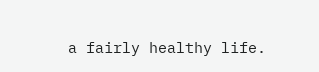a fairly healthy life.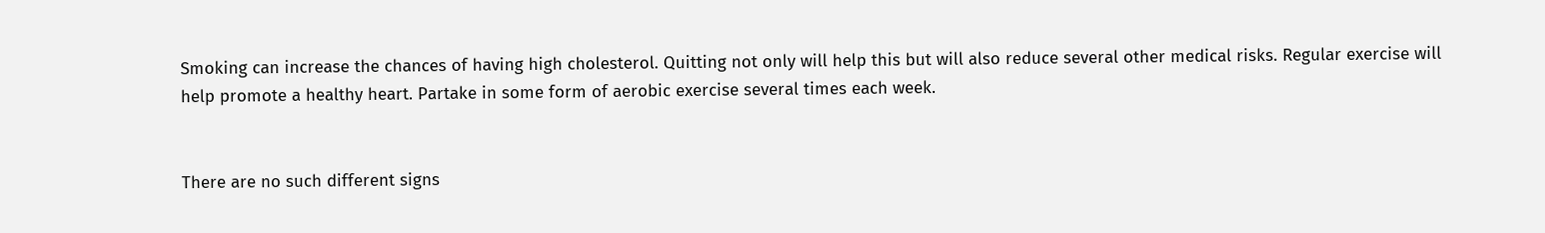Smoking can increase the chances of having high cholesterol. Quitting not only will help this but will also reduce several other medical risks. Regular exercise will help promote a healthy heart. Partake in some form of aerobic exercise several times each week.


There are no such different signs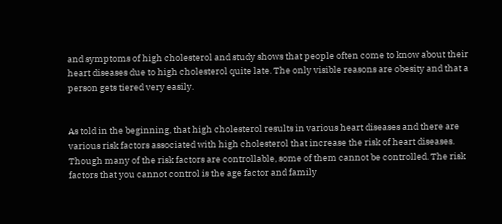and symptoms of high cholesterol and study shows that people often come to know about their heart diseases due to high cholesterol quite late. The only visible reasons are obesity and that a person gets tiered very easily.


As told in the beginning, that high cholesterol results in various heart diseases and there are various risk factors associated with high cholesterol that increase the risk of heart diseases. Though many of the risk factors are controllable, some of them cannot be controlled. The risk factors that you cannot control is the age factor and family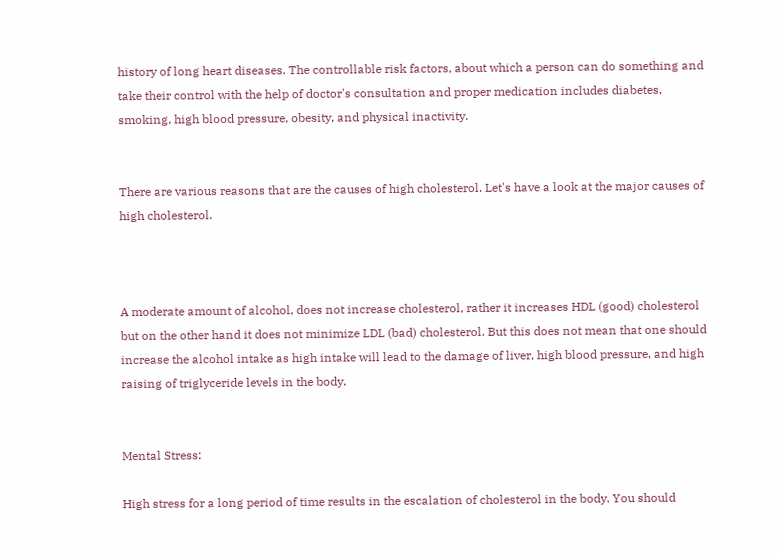history of long heart diseases. The controllable risk factors, about which a person can do something and take their control with the help of doctor's consultation and proper medication includes diabetes, smoking, high blood pressure, obesity, and physical inactivity.


There are various reasons that are the causes of high cholesterol. Let's have a look at the major causes of high cholesterol.



A moderate amount of alcohol, does not increase cholesterol, rather it increases HDL (good) cholesterol but on the other hand it does not minimize LDL (bad) cholesterol. But this does not mean that one should increase the alcohol intake as high intake will lead to the damage of liver, high blood pressure, and high raising of triglyceride levels in the body.


Mental Stress:

High stress for a long period of time results in the escalation of cholesterol in the body. You should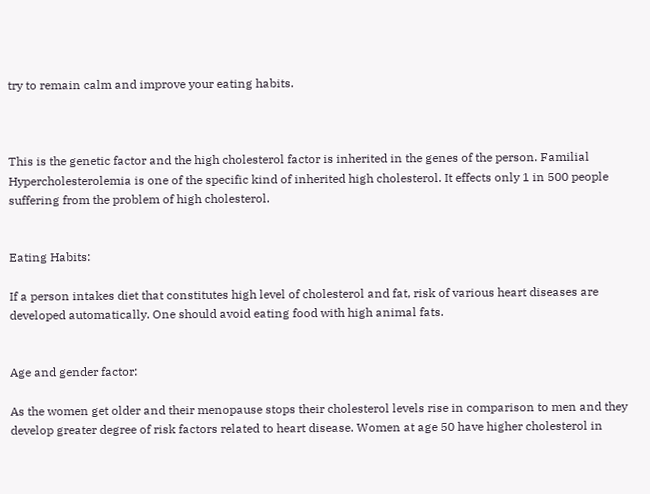try to remain calm and improve your eating habits.



This is the genetic factor and the high cholesterol factor is inherited in the genes of the person. Familial Hypercholesterolemia is one of the specific kind of inherited high cholesterol. It effects only 1 in 500 people suffering from the problem of high cholesterol.


Eating Habits:

If a person intakes diet that constitutes high level of cholesterol and fat, risk of various heart diseases are developed automatically. One should avoid eating food with high animal fats.


Age and gender factor:

As the women get older and their menopause stops their cholesterol levels rise in comparison to men and they develop greater degree of risk factors related to heart disease. Women at age 50 have higher cholesterol in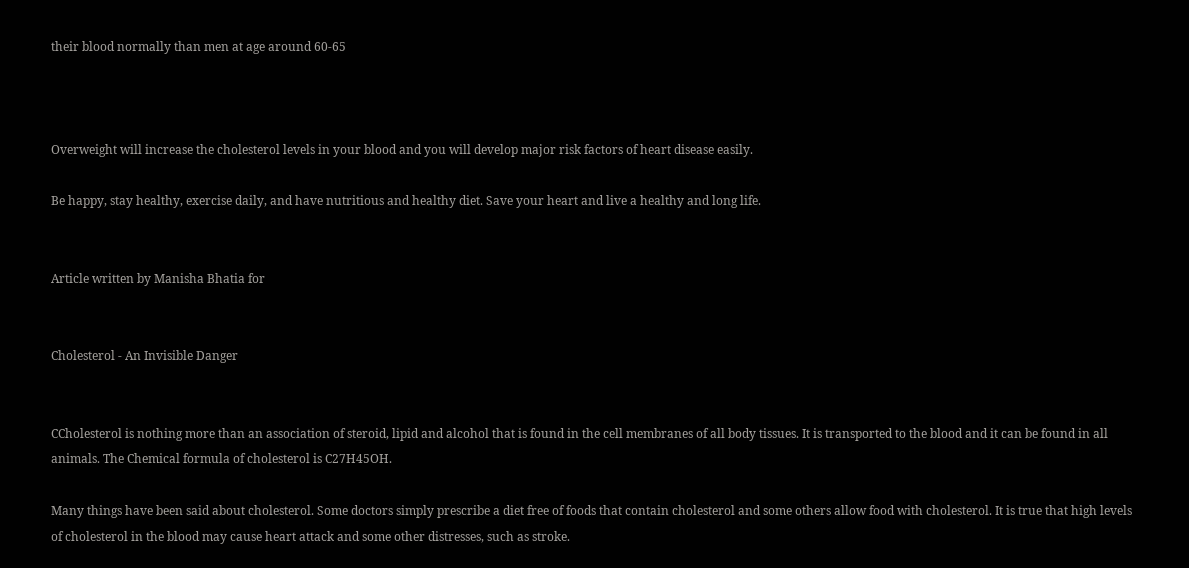their blood normally than men at age around 60-65



Overweight will increase the cholesterol levels in your blood and you will develop major risk factors of heart disease easily.

Be happy, stay healthy, exercise daily, and have nutritious and healthy diet. Save your heart and live a healthy and long life.


Article written by Manisha Bhatia for


Cholesterol - An Invisible Danger


CCholesterol is nothing more than an association of steroid, lipid and alcohol that is found in the cell membranes of all body tissues. It is transported to the blood and it can be found in all animals. The Chemical formula of cholesterol is C27H45OH.

Many things have been said about cholesterol. Some doctors simply prescribe a diet free of foods that contain cholesterol and some others allow food with cholesterol. It is true that high levels of cholesterol in the blood may cause heart attack and some other distresses, such as stroke.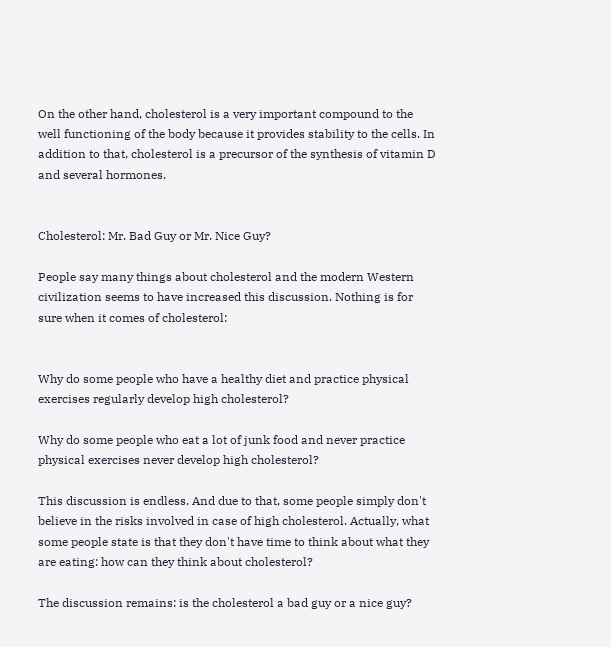On the other hand, cholesterol is a very important compound to the well functioning of the body because it provides stability to the cells. In addition to that, cholesterol is a precursor of the synthesis of vitamin D and several hormones.


Cholesterol: Mr. Bad Guy or Mr. Nice Guy?

People say many things about cholesterol and the modern Western civilization seems to have increased this discussion. Nothing is for sure when it comes of cholesterol:


Why do some people who have a healthy diet and practice physical exercises regularly develop high cholesterol?

Why do some people who eat a lot of junk food and never practice physical exercises never develop high cholesterol?

This discussion is endless. And due to that, some people simply don't believe in the risks involved in case of high cholesterol. Actually, what some people state is that they don't have time to think about what they are eating: how can they think about cholesterol?

The discussion remains: is the cholesterol a bad guy or a nice guy?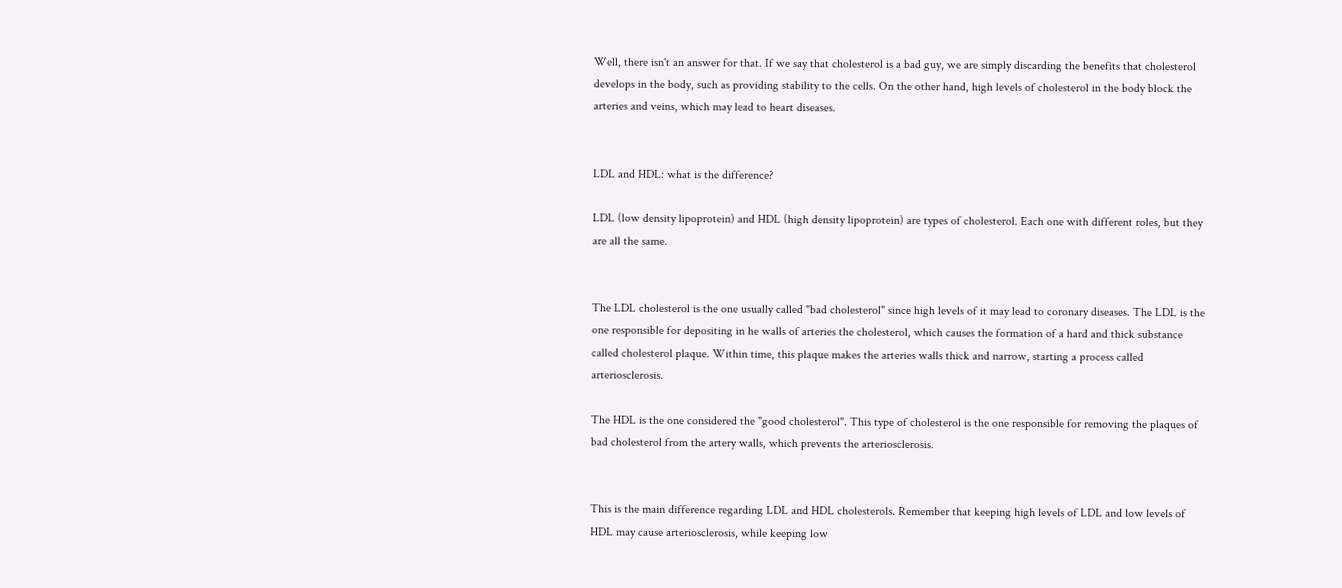Well, there isn't an answer for that. If we say that cholesterol is a bad guy, we are simply discarding the benefits that cholesterol develops in the body, such as providing stability to the cells. On the other hand, high levels of cholesterol in the body block the arteries and veins, which may lead to heart diseases.


LDL and HDL: what is the difference?

LDL (low density lipoprotein) and HDL (high density lipoprotein) are types of cholesterol. Each one with different roles, but they are all the same.


The LDL cholesterol is the one usually called "bad cholesterol" since high levels of it may lead to coronary diseases. The LDL is the one responsible for depositing in he walls of arteries the cholesterol, which causes the formation of a hard and thick substance called cholesterol plaque. Within time, this plaque makes the arteries walls thick and narrow, starting a process called arteriosclerosis.

The HDL is the one considered the "good cholesterol". This type of cholesterol is the one responsible for removing the plaques of bad cholesterol from the artery walls, which prevents the arteriosclerosis.


This is the main difference regarding LDL and HDL cholesterols. Remember that keeping high levels of LDL and low levels of HDL may cause arteriosclerosis, while keeping low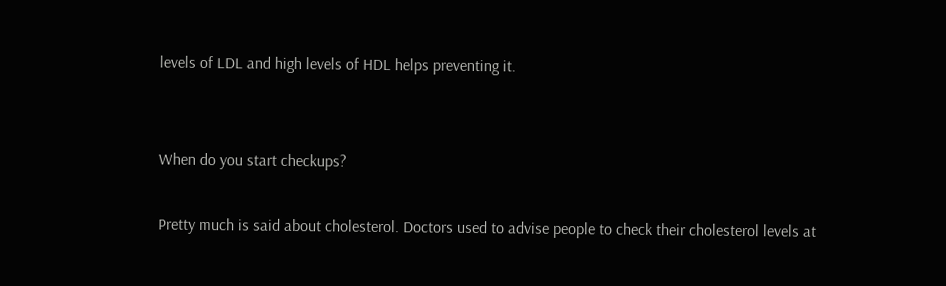levels of LDL and high levels of HDL helps preventing it.


When do you start checkups?

Pretty much is said about cholesterol. Doctors used to advise people to check their cholesterol levels at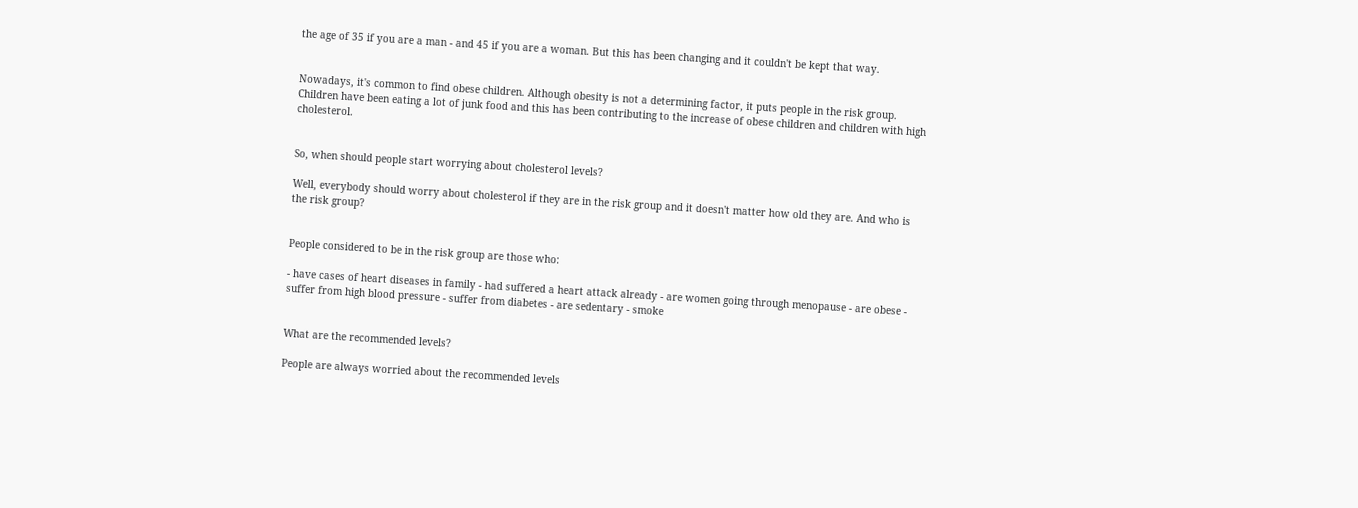the age of 35 if you are a man - and 45 if you are a woman. But this has been changing and it couldn't be kept that way.


Nowadays, it's common to find obese children. Although obesity is not a determining factor, it puts people in the risk group. Children have been eating a lot of junk food and this has been contributing to the increase of obese children and children with high cholesterol.


So, when should people start worrying about cholesterol levels?

Well, everybody should worry about cholesterol if they are in the risk group and it doesn't matter how old they are. And who is the risk group?


People considered to be in the risk group are those who:

- have cases of heart diseases in family - had suffered a heart attack already - are women going through menopause - are obese - suffer from high blood pressure - suffer from diabetes - are sedentary - smoke


What are the recommended levels?

People are always worried about the recommended levels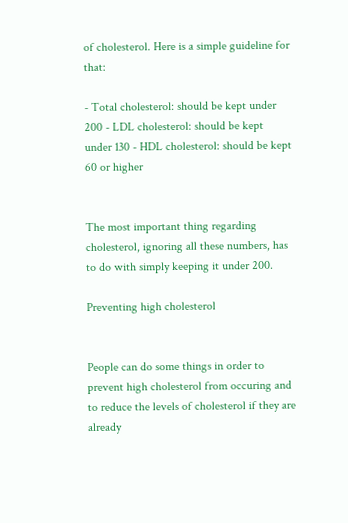of cholesterol. Here is a simple guideline for that:

- Total cholesterol: should be kept under 200 - LDL cholesterol: should be kept under 130 - HDL cholesterol: should be kept 60 or higher


The most important thing regarding cholesterol, ignoring all these numbers, has to do with simply keeping it under 200.

Preventing high cholesterol


People can do some things in order to prevent high cholesterol from occuring and to reduce the levels of cholesterol if they are already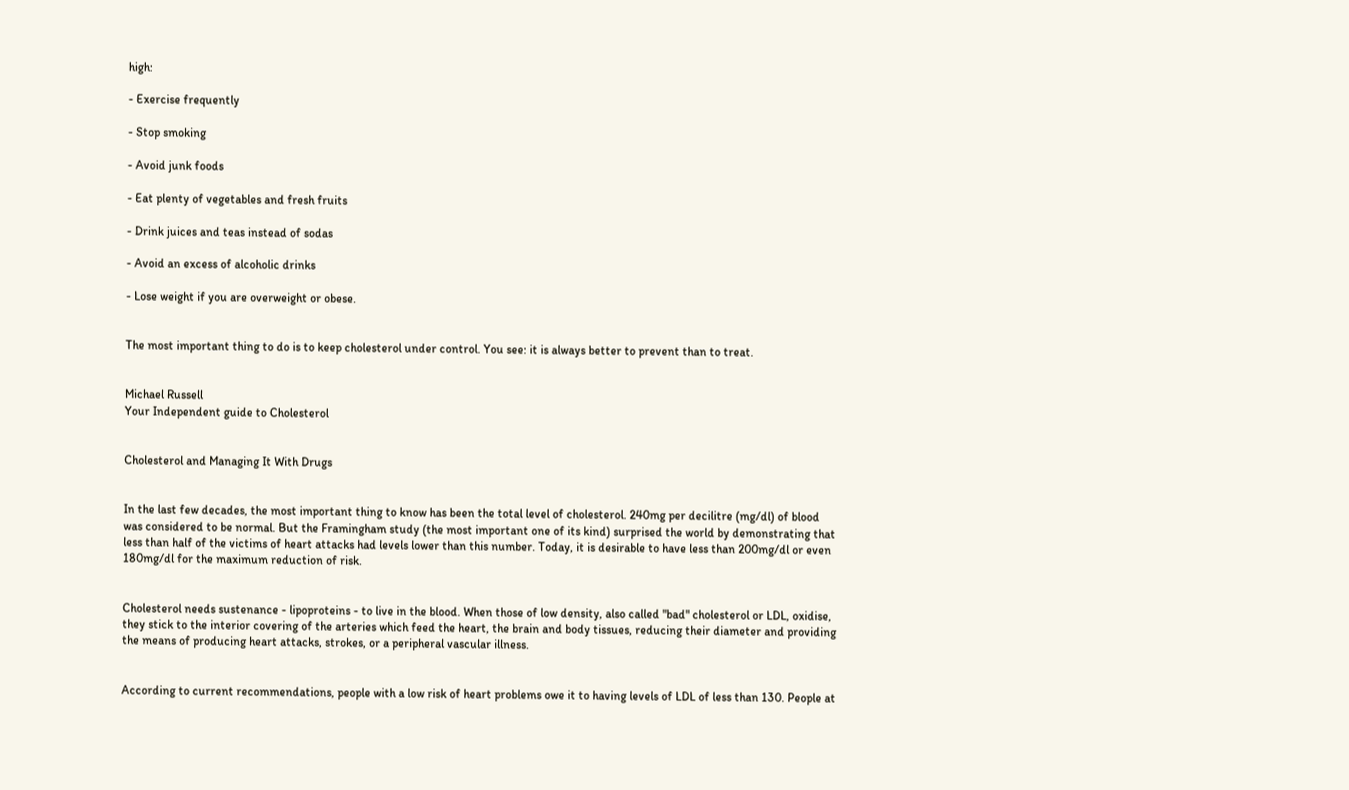high:

- Exercise frequently

- Stop smoking

- Avoid junk foods

- Eat plenty of vegetables and fresh fruits

- Drink juices and teas instead of sodas

- Avoid an excess of alcoholic drinks

- Lose weight if you are overweight or obese.


The most important thing to do is to keep cholesterol under control. You see: it is always better to prevent than to treat.


Michael Russell
Your Independent guide to Cholesterol


Cholesterol and Managing It With Drugs


In the last few decades, the most important thing to know has been the total level of cholesterol. 240mg per decilitre (mg/dl) of blood was considered to be normal. But the Framingham study (the most important one of its kind) surprised the world by demonstrating that less than half of the victims of heart attacks had levels lower than this number. Today, it is desirable to have less than 200mg/dl or even 180mg/dl for the maximum reduction of risk.


Cholesterol needs sustenance - lipoproteins - to live in the blood. When those of low density, also called "bad" cholesterol or LDL, oxidise, they stick to the interior covering of the arteries which feed the heart, the brain and body tissues, reducing their diameter and providing the means of producing heart attacks, strokes, or a peripheral vascular illness.


According to current recommendations, people with a low risk of heart problems owe it to having levels of LDL of less than 130. People at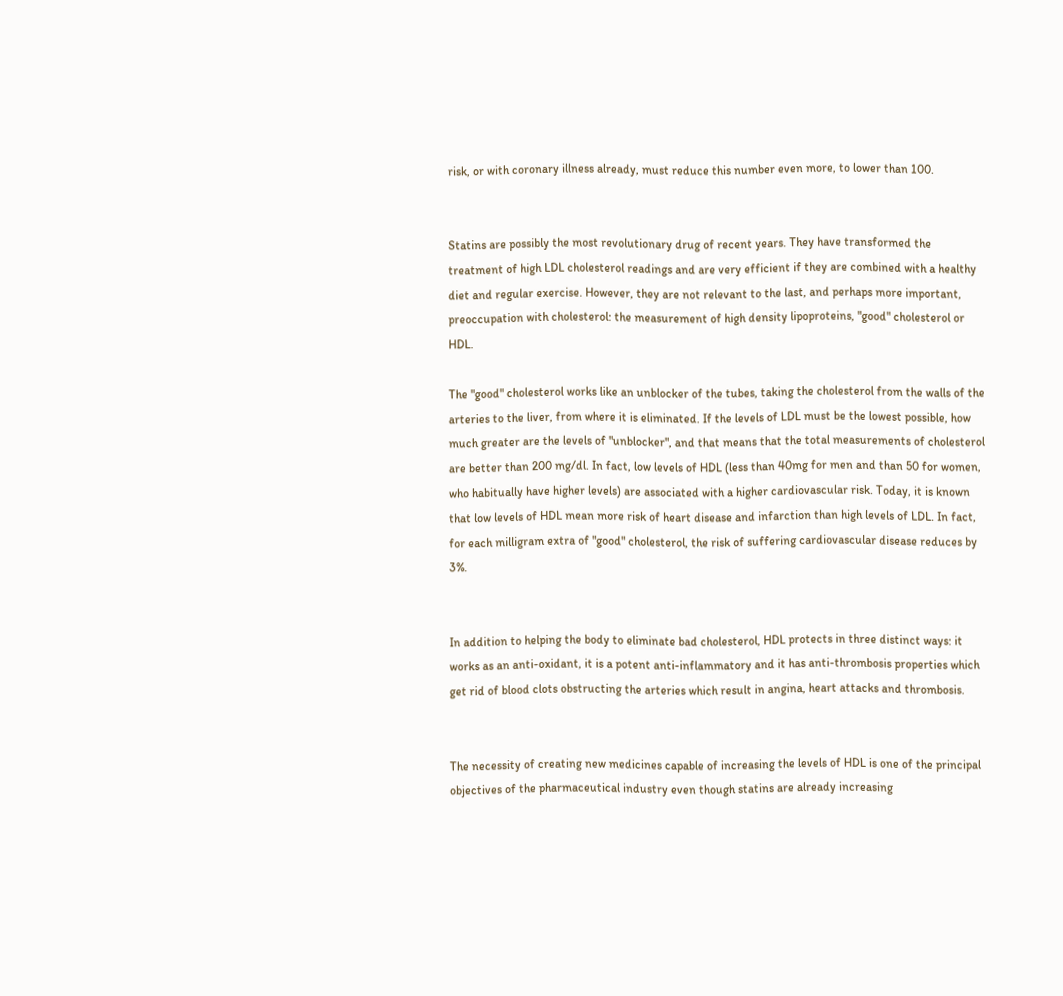risk, or with coronary illness already, must reduce this number even more, to lower than 100.


Statins are possibly the most revolutionary drug of recent years. They have transformed the treatment of high LDL cholesterol readings and are very efficient if they are combined with a healthy diet and regular exercise. However, they are not relevant to the last, and perhaps more important, preoccupation with cholesterol: the measurement of high density lipoproteins, "good" cholesterol or HDL.

The "good" cholesterol works like an unblocker of the tubes, taking the cholesterol from the walls of the arteries to the liver, from where it is eliminated. If the levels of LDL must be the lowest possible, how much greater are the levels of "unblocker", and that means that the total measurements of cholesterol are better than 200 mg/dl. In fact, low levels of HDL (less than 40mg for men and than 50 for women, who habitually have higher levels) are associated with a higher cardiovascular risk. Today, it is known that low levels of HDL mean more risk of heart disease and infarction than high levels of LDL. In fact, for each milligram extra of "good" cholesterol, the risk of suffering cardiovascular disease reduces by 3%.


In addition to helping the body to eliminate bad cholesterol, HDL protects in three distinct ways: it works as an anti-oxidant, it is a potent anti-inflammatory and it has anti-thrombosis properties which get rid of blood clots obstructing the arteries which result in angina, heart attacks and thrombosis.


The necessity of creating new medicines capable of increasing the levels of HDL is one of the principal objectives of the pharmaceutical industry even though statins are already increasing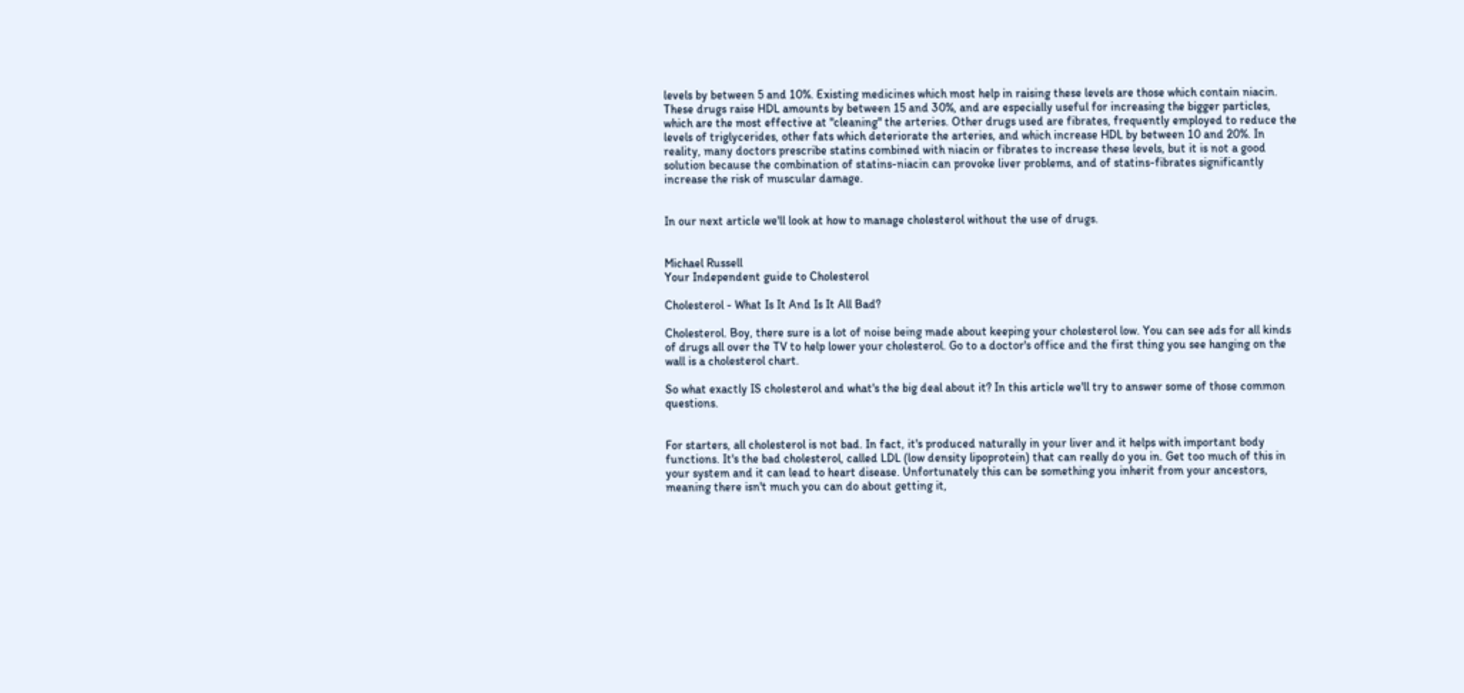levels by between 5 and 10%. Existing medicines which most help in raising these levels are those which contain niacin. These drugs raise HDL amounts by between 15 and 30%, and are especially useful for increasing the bigger particles, which are the most effective at "cleaning" the arteries. Other drugs used are fibrates, frequently employed to reduce the levels of triglycerides, other fats which deteriorate the arteries, and which increase HDL by between 10 and 20%. In reality, many doctors prescribe statins combined with niacin or fibrates to increase these levels, but it is not a good solution because the combination of statins-niacin can provoke liver problems, and of statins-fibrates significantly increase the risk of muscular damage.


In our next article we'll look at how to manage cholesterol without the use of drugs.


Michael Russell
Your Independent guide to Cholesterol

Cholesterol - What Is It And Is It All Bad?

Cholesterol. Boy, there sure is a lot of noise being made about keeping your cholesterol low. You can see ads for all kinds of drugs all over the TV to help lower your cholesterol. Go to a doctor's office and the first thing you see hanging on the wall is a cholesterol chart.

So what exactly IS cholesterol and what's the big deal about it? In this article we'll try to answer some of those common questions.


For starters, all cholesterol is not bad. In fact, it's produced naturally in your liver and it helps with important body functions. It's the bad cholesterol, called LDL (low density lipoprotein) that can really do you in. Get too much of this in your system and it can lead to heart disease. Unfortunately this can be something you inherit from your ancestors, meaning there isn't much you can do about getting it,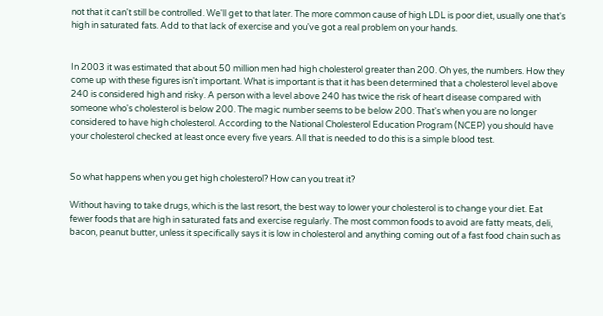not that it can't still be controlled. We'll get to that later. The more common cause of high LDL is poor diet, usually one that's high in saturated fats. Add to that lack of exercise and you've got a real problem on your hands.


In 2003 it was estimated that about 50 million men had high cholesterol greater than 200. Oh yes, the numbers. How they come up with these figures isn't important. What is important is that it has been determined that a cholesterol level above 240 is considered high and risky. A person with a level above 240 has twice the risk of heart disease compared with someone who's cholesterol is below 200. The magic number seems to be below 200. That's when you are no longer considered to have high cholesterol. According to the National Cholesterol Education Program (NCEP) you should have your cholesterol checked at least once every five years. All that is needed to do this is a simple blood test.


So what happens when you get high cholesterol? How can you treat it?

Without having to take drugs, which is the last resort, the best way to lower your cholesterol is to change your diet. Eat fewer foods that are high in saturated fats and exercise regularly. The most common foods to avoid are fatty meats, deli, bacon, peanut butter, unless it specifically says it is low in cholesterol and anything coming out of a fast food chain such as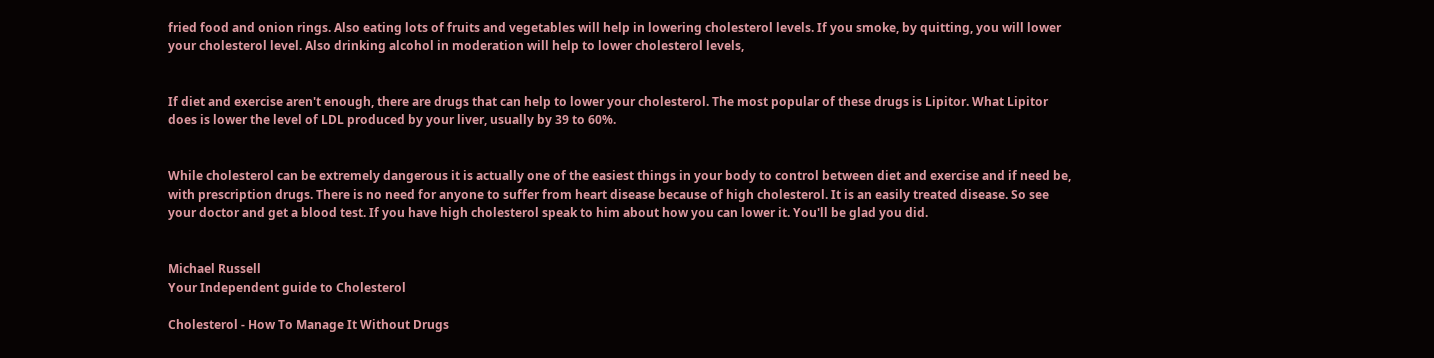fried food and onion rings. Also eating lots of fruits and vegetables will help in lowering cholesterol levels. If you smoke, by quitting, you will lower your cholesterol level. Also drinking alcohol in moderation will help to lower cholesterol levels,


If diet and exercise aren't enough, there are drugs that can help to lower your cholesterol. The most popular of these drugs is Lipitor. What Lipitor does is lower the level of LDL produced by your liver, usually by 39 to 60%.


While cholesterol can be extremely dangerous it is actually one of the easiest things in your body to control between diet and exercise and if need be, with prescription drugs. There is no need for anyone to suffer from heart disease because of high cholesterol. It is an easily treated disease. So see your doctor and get a blood test. If you have high cholesterol speak to him about how you can lower it. You'll be glad you did.


Michael Russell
Your Independent guide to Cholesterol

Cholesterol - How To Manage It Without Drugs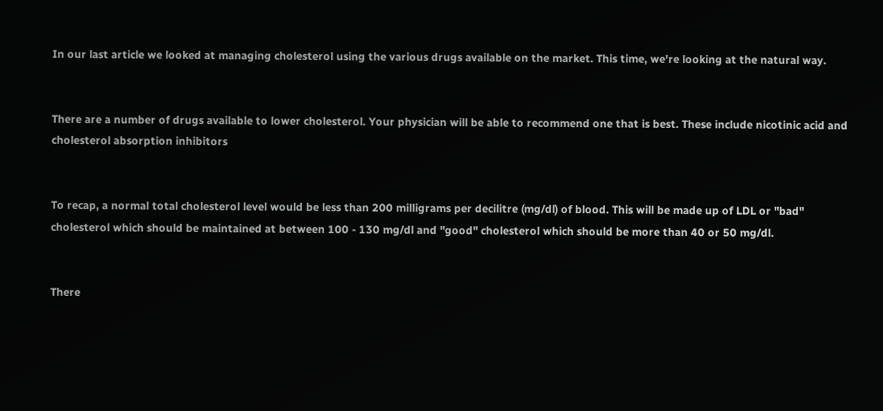In our last article we looked at managing cholesterol using the various drugs available on the market. This time, we're looking at the natural way.


There are a number of drugs available to lower cholesterol. Your physician will be able to recommend one that is best. These include nicotinic acid and cholesterol absorption inhibitors


To recap, a normal total cholesterol level would be less than 200 milligrams per decilitre (mg/dl) of blood. This will be made up of LDL or "bad" cholesterol which should be maintained at between 100 - 130 mg/dl and "good" cholesterol which should be more than 40 or 50 mg/dl.


There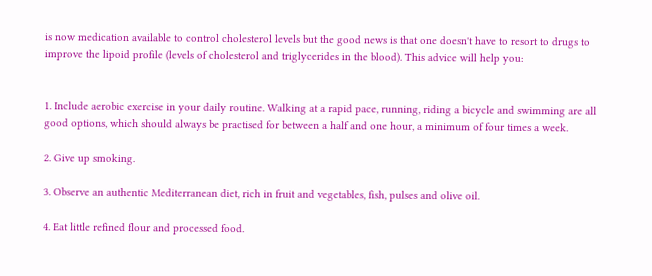is now medication available to control cholesterol levels but the good news is that one doesn't have to resort to drugs to improve the lipoid profile (levels of cholesterol and triglycerides in the blood). This advice will help you:


1. Include aerobic exercise in your daily routine. Walking at a rapid pace, running, riding a bicycle and swimming are all good options, which should always be practised for between a half and one hour, a minimum of four times a week.

2. Give up smoking.

3. Observe an authentic Mediterranean diet, rich in fruit and vegetables, fish, pulses and olive oil.

4. Eat little refined flour and processed food.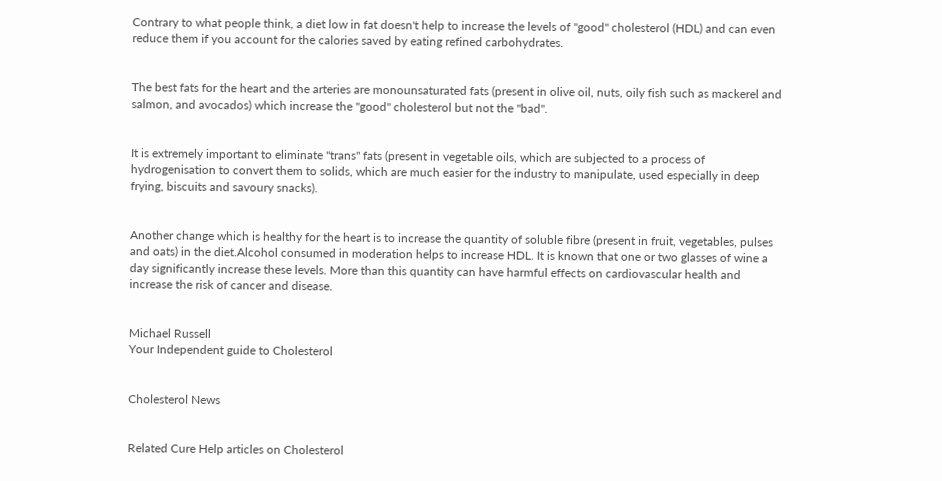Contrary to what people think, a diet low in fat doesn't help to increase the levels of "good" cholesterol (HDL) and can even reduce them if you account for the calories saved by eating refined carbohydrates.


The best fats for the heart and the arteries are monounsaturated fats (present in olive oil, nuts, oily fish such as mackerel and salmon, and avocados) which increase the "good" cholesterol but not the "bad".


It is extremely important to eliminate "trans" fats (present in vegetable oils, which are subjected to a process of hydrogenisation to convert them to solids, which are much easier for the industry to manipulate, used especially in deep frying, biscuits and savoury snacks).


Another change which is healthy for the heart is to increase the quantity of soluble fibre (present in fruit, vegetables, pulses and oats) in the diet.Alcohol consumed in moderation helps to increase HDL. It is known that one or two glasses of wine a day significantly increase these levels. More than this quantity can have harmful effects on cardiovascular health and increase the risk of cancer and disease.


Michael Russell
Your Independent guide to Cholesterol


Cholesterol News


Related Cure Help articles on Cholesterol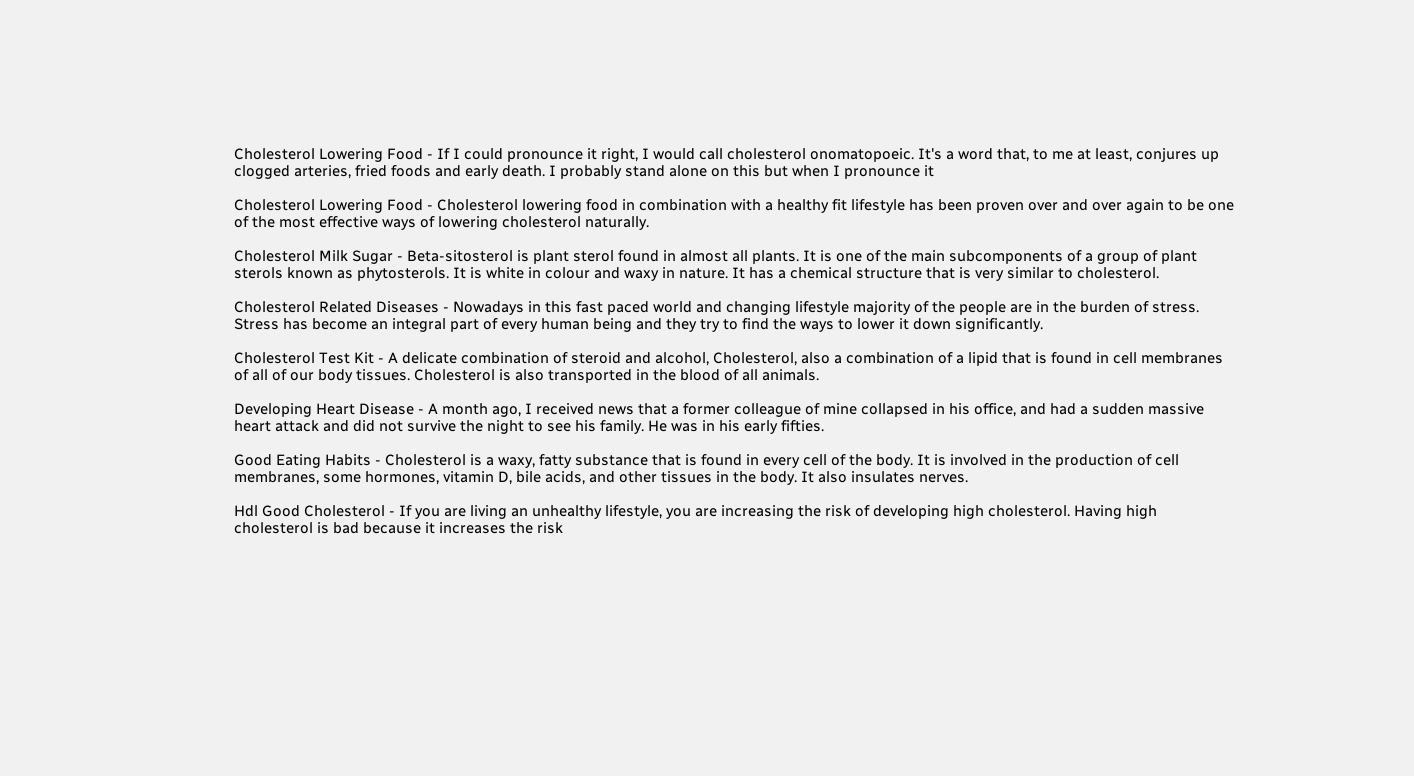Cholesterol Lowering Food - If I could pronounce it right, I would call cholesterol onomatopoeic. It's a word that, to me at least, conjures up clogged arteries, fried foods and early death. I probably stand alone on this but when I pronounce it

Cholesterol Lowering Food - Cholesterol lowering food in combination with a healthy fit lifestyle has been proven over and over again to be one of the most effective ways of lowering cholesterol naturally.

Cholesterol Milk Sugar - Beta-sitosterol is plant sterol found in almost all plants. It is one of the main subcomponents of a group of plant sterols known as phytosterols. It is white in colour and waxy in nature. It has a chemical structure that is very similar to cholesterol.

Cholesterol Related Diseases - Nowadays in this fast paced world and changing lifestyle majority of the people are in the burden of stress. Stress has become an integral part of every human being and they try to find the ways to lower it down significantly.

Cholesterol Test Kit - A delicate combination of steroid and alcohol, Cholesterol, also a combination of a lipid that is found in cell membranes of all of our body tissues. Cholesterol is also transported in the blood of all animals.

Developing Heart Disease - A month ago, I received news that a former colleague of mine collapsed in his office, and had a sudden massive heart attack and did not survive the night to see his family. He was in his early fifties.

Good Eating Habits - Cholesterol is a waxy, fatty substance that is found in every cell of the body. It is involved in the production of cell membranes, some hormones, vitamin D, bile acids, and other tissues in the body. It also insulates nerves.

Hdl Good Cholesterol - If you are living an unhealthy lifestyle, you are increasing the risk of developing high cholesterol. Having high cholesterol is bad because it increases the risk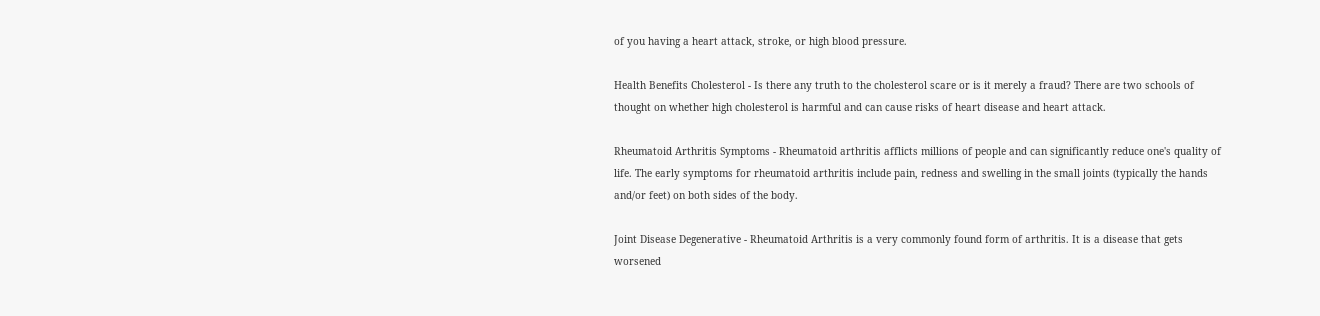of you having a heart attack, stroke, or high blood pressure.

Health Benefits Cholesterol - Is there any truth to the cholesterol scare or is it merely a fraud? There are two schools of thought on whether high cholesterol is harmful and can cause risks of heart disease and heart attack.

Rheumatoid Arthritis Symptoms - Rheumatoid arthritis afflicts millions of people and can significantly reduce one's quality of life. The early symptoms for rheumatoid arthritis include pain, redness and swelling in the small joints (typically the hands and/or feet) on both sides of the body.

Joint Disease Degenerative - Rheumatoid Arthritis is a very commonly found form of arthritis. It is a disease that gets worsened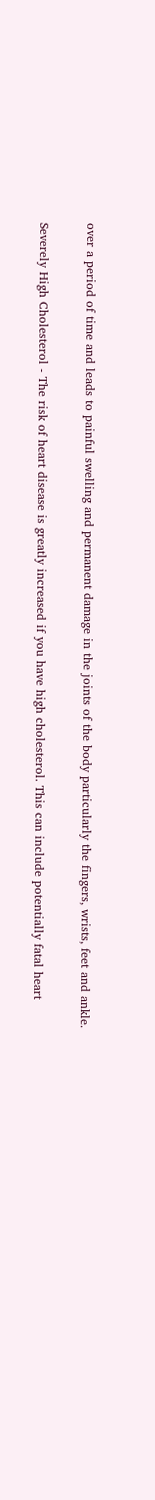over a period of time and leads to painful swelling and permanent damage in the joints of the body particularly the fingers, wrists, feet and ankle.

Severely High Cholesterol - The risk of heart disease is greatly increased if you have high cholesterol. This can include potentially fatal heart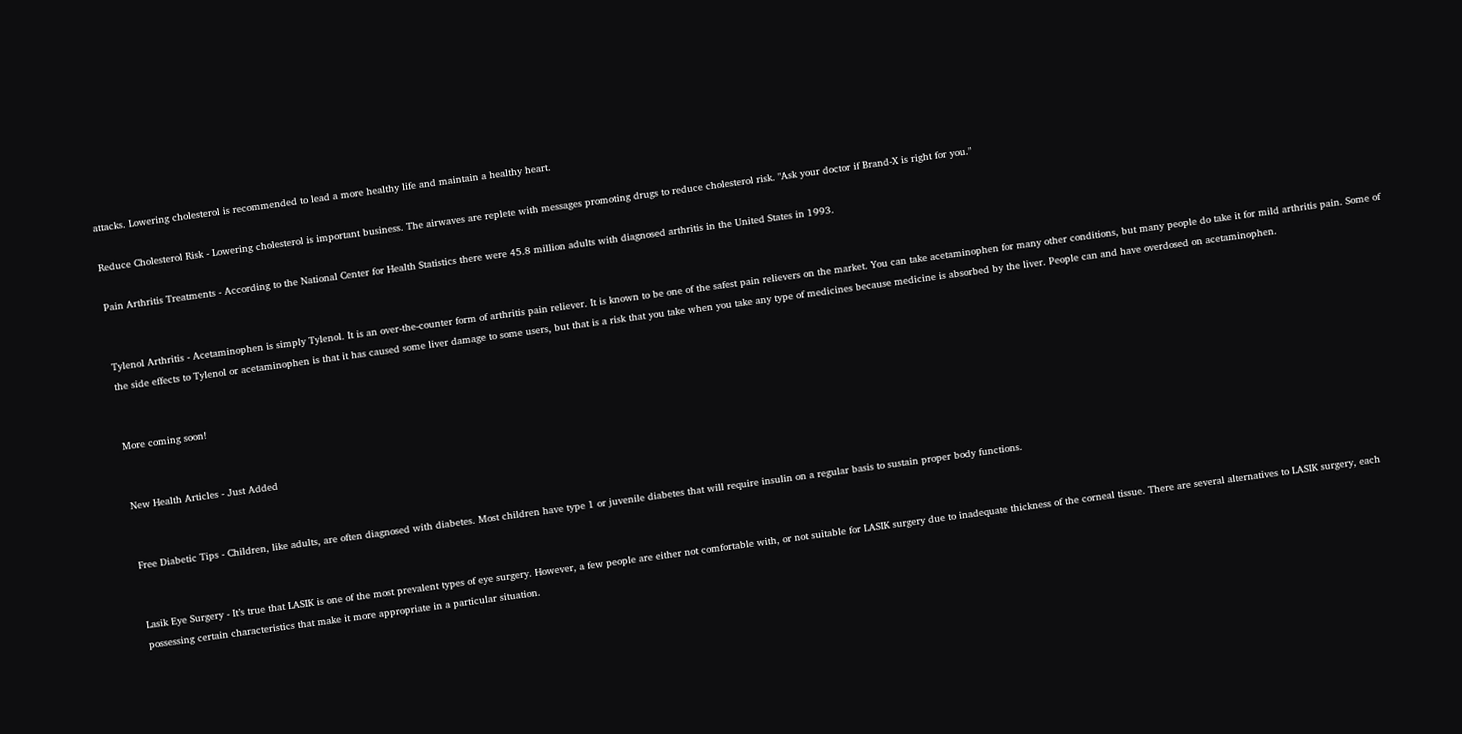attacks. Lowering cholesterol is recommended to lead a more healthy life and maintain a healthy heart.

Reduce Cholesterol Risk - Lowering cholesterol is important business. The airwaves are replete with messages promoting drugs to reduce cholesterol risk. "Ask your doctor if Brand-X is right for you."

Pain Arthritis Treatments - According to the National Center for Health Statistics there were 45.8 million adults with diagnosed arthritis in the United States in 1993.


Tylenol Arthritis - Acetaminophen is simply Tylenol. It is an over-the-counter form of arthritis pain reliever. It is known to be one of the safest pain relievers on the market. You can take acetaminophen for many other conditions, but many people do take it for mild arthritis pain. Some of the side effects to Tylenol or acetaminophen is that it has caused some liver damage to some users, but that is a risk that you take when you take any type of medicines because medicine is absorbed by the liver. People can and have overdosed on acetaminophen.


More coming soon!


New Health Articles - Just Added


Free Diabetic Tips - Children, like adults, are often diagnosed with diabetes. Most children have type 1 or juvenile diabetes that will require insulin on a regular basis to sustain proper body functions.


Lasik Eye Surgery - It’s true that LASIK is one of the most prevalent types of eye surgery. However, a few people are either not comfortable with, or not suitable for LASIK surgery due to inadequate thickness of the corneal tissue. There are several alternatives to LASIK surgery, each possessing certain characteristics that make it more appropriate in a particular situation.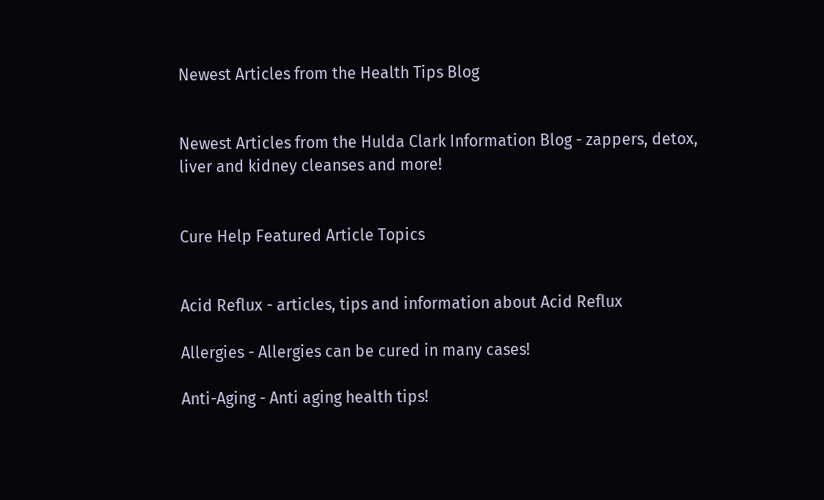Newest Articles from the Health Tips Blog


Newest Articles from the Hulda Clark Information Blog - zappers, detox, liver and kidney cleanses and more!


Cure Help Featured Article Topics


Acid Reflux - articles, tips and information about Acid Reflux

Allergies - Allergies can be cured in many cases!

Anti-Aging - Anti aging health tips!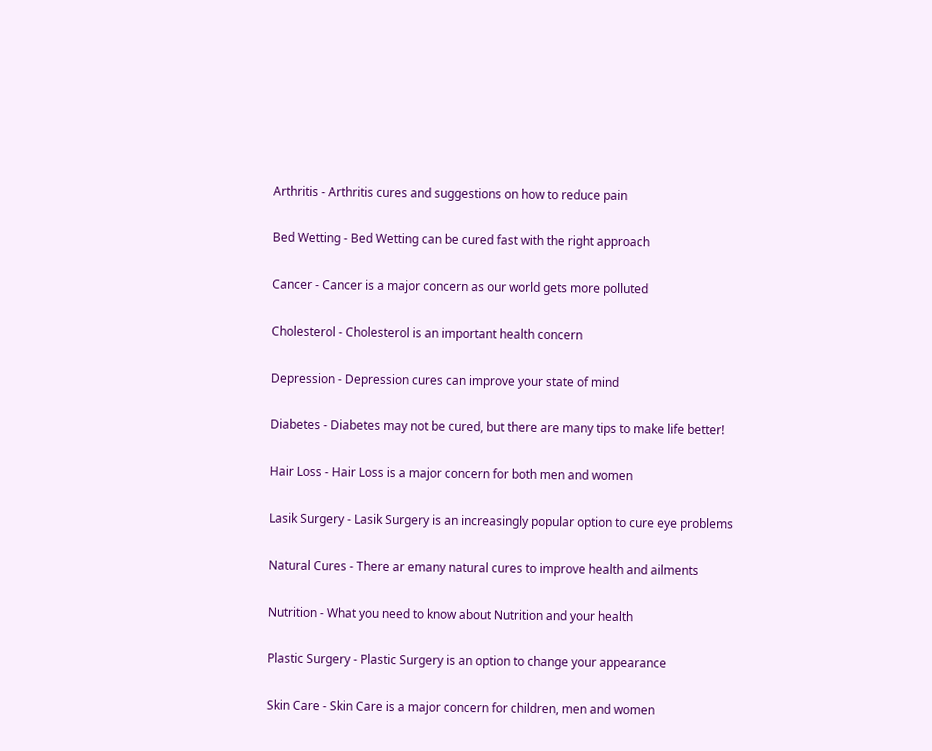Arthritis - Arthritis cures and suggestions on how to reduce pain

Bed Wetting - Bed Wetting can be cured fast with the right approach

Cancer - Cancer is a major concern as our world gets more polluted

Cholesterol - Cholesterol is an important health concern

Depression - Depression cures can improve your state of mind

Diabetes - Diabetes may not be cured, but there are many tips to make life better!

Hair Loss - Hair Loss is a major concern for both men and women

Lasik Surgery - Lasik Surgery is an increasingly popular option to cure eye problems

Natural Cures - There ar emany natural cures to improve health and ailments

Nutrition - What you need to know about Nutrition and your health

Plastic Surgery - Plastic Surgery is an option to change your appearance

Skin Care - Skin Care is a major concern for children, men and women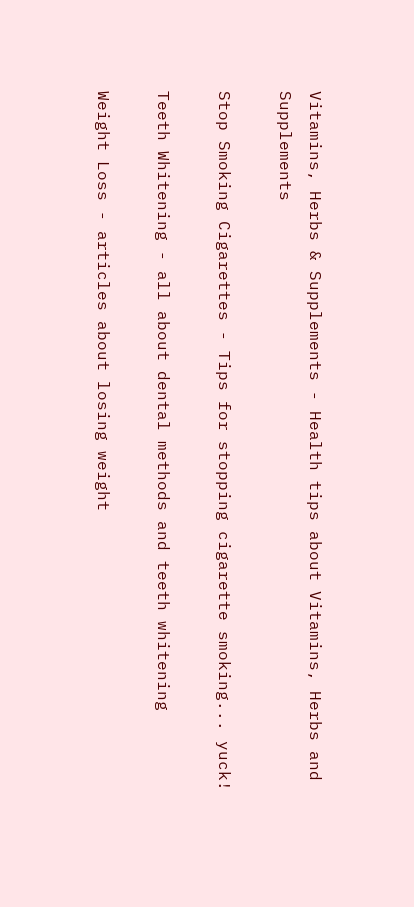Vitamins, Herbs & Supplements - Health tips about Vitamins, Herbs and Supplements

Stop Smoking Cigarettes - Tips for stopping cigarette smoking... yuck!

Teeth Whitening - all about dental methods and teeth whitening

Weight Loss - articles about losing weight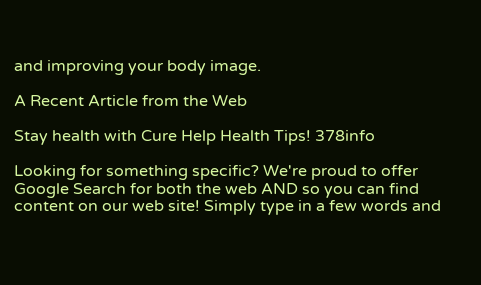and improving your body image.

A Recent Article from the Web

Stay health with Cure Help Health Tips! 378info

Looking for something specific? We're proud to offer Google Search for both the web AND so you can find content on our web site! Simply type in a few words and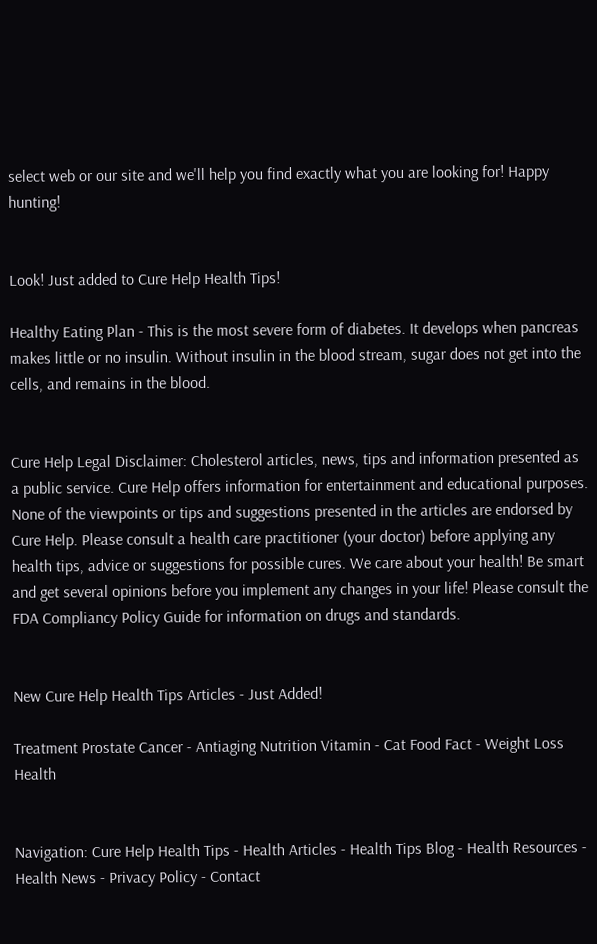select web or our site and we'll help you find exactly what you are looking for! Happy hunting!


Look! Just added to Cure Help Health Tips!

Healthy Eating Plan - This is the most severe form of diabetes. It develops when pancreas makes little or no insulin. Without insulin in the blood stream, sugar does not get into the cells, and remains in the blood.


Cure Help Legal Disclaimer: Cholesterol articles, news, tips and information presented as a public service. Cure Help offers information for entertainment and educational purposes. None of the viewpoints or tips and suggestions presented in the articles are endorsed by Cure Help. Please consult a health care practitioner (your doctor) before applying any health tips, advice or suggestions for possible cures. We care about your health! Be smart and get several opinions before you implement any changes in your life! Please consult the FDA Compliancy Policy Guide for information on drugs and standards.


New Cure Help Health Tips Articles - Just Added!

Treatment Prostate Cancer - Antiaging Nutrition Vitamin - Cat Food Fact - Weight Loss Health


Navigation: Cure Help Health Tips - Health Articles - Health Tips Blog - Health Resources - Health News - Privacy Policy - Contact